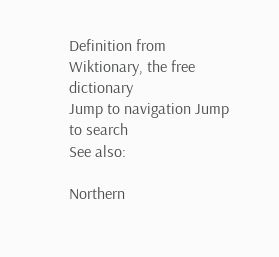Definition from Wiktionary, the free dictionary
Jump to navigation Jump to search
See also:

Northern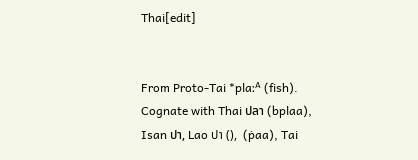Thai[edit]


From Proto-Tai *plaːᴬ (fish). Cognate with Thai ปลา (bplaa), Isan ปา, Lao ປາ (),  (ṗaa), Tai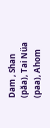Dam , Shan (pǎa), Tai Nüa  (paa), Ahom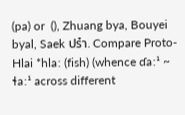(pa) or  (), Zhuang bya, Bouyei byal, Saek ปร๋า. Compare Proto-Hlai *hlaː (fish) (whence ɗaː¹ ~ ɬaː¹ across different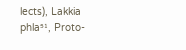lects), Lakkia phla⁵¹, Proto-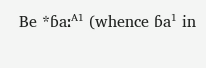Be *ɓaːᴬ¹ (whence ɓa¹ in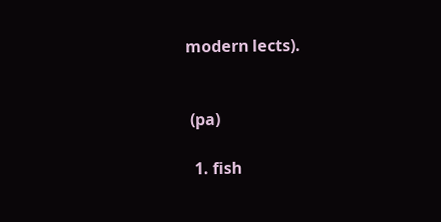modern lects).


 (pa)

  1. fish